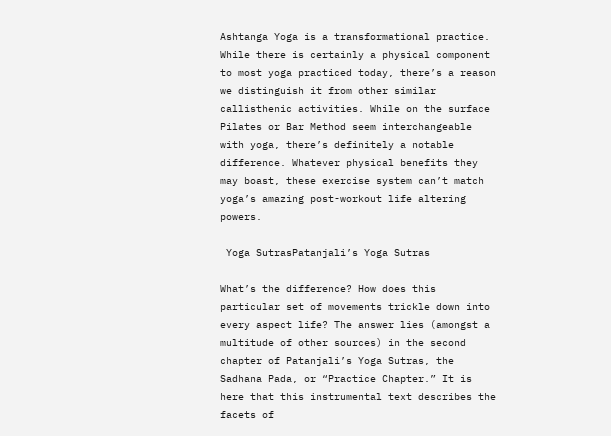Ashtanga Yoga is a transformational practice. While there is certainly a physical component to most yoga practiced today, there’s a reason we distinguish it from other similar callisthenic activities. While on the surface Pilates or Bar Method seem interchangeable with yoga, there’s definitely a notable difference. Whatever physical benefits they may boast, these exercise system can’t match yoga’s amazing post-workout life altering powers.

 Yoga SutrasPatanjali’s Yoga Sutras

What’s the difference? How does this particular set of movements trickle down into every aspect life? The answer lies (amongst a multitude of other sources) in the second chapter of Patanjali’s Yoga Sutras, the Sadhana Pada, or “Practice Chapter.” It is here that this instrumental text describes the facets of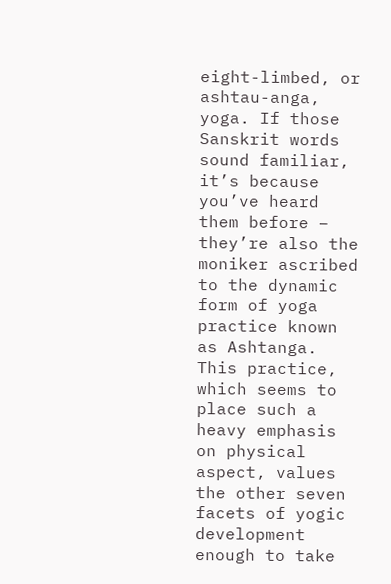eight-limbed, or ashtau-anga, yoga. If those Sanskrit words sound familiar, it’s because you’ve heard them before – they’re also the moniker ascribed to the dynamic form of yoga practice known as Ashtanga. This practice, which seems to place such a heavy emphasis on physical aspect, values the other seven facets of yogic development enough to take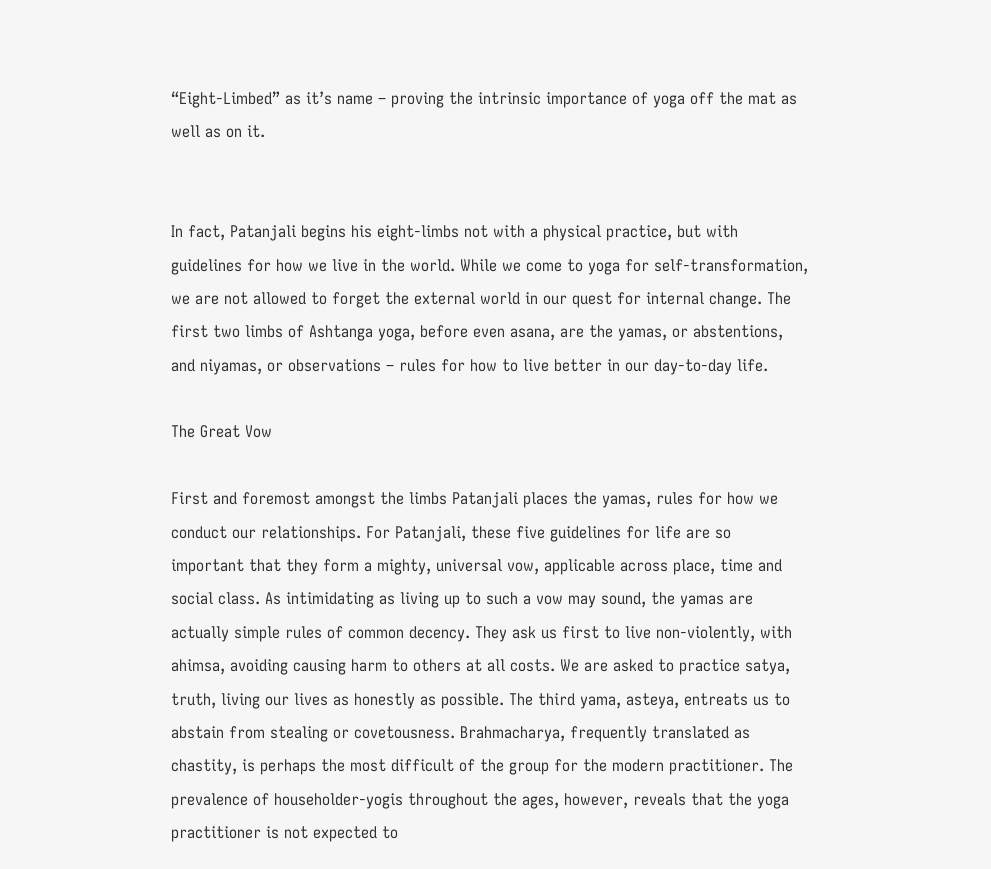“Eight-Limbed” as it’s name – proving the intrinsic importance of yoga off the mat as well as on it.


In fact, Patanjali begins his eight-limbs not with a physical practice, but with guidelines for how we live in the world. While we come to yoga for self-transformation, we are not allowed to forget the external world in our quest for internal change. The first two limbs of Ashtanga yoga, before even asana, are the yamas, or abstentions, and niyamas, or observations – rules for how to live better in our day-to-day life.

The Great Vow

First and foremost amongst the limbs Patanjali places the yamas, rules for how we conduct our relationships. For Patanjali, these five guidelines for life are so important that they form a mighty, universal vow, applicable across place, time and social class. As intimidating as living up to such a vow may sound, the yamas are actually simple rules of common decency. They ask us first to live non-violently, with ahimsa, avoiding causing harm to others at all costs. We are asked to practice satya, truth, living our lives as honestly as possible. The third yama, asteya, entreats us to abstain from stealing or covetousness. Brahmacharya, frequently translated as chastity, is perhaps the most difficult of the group for the modern practitioner. The prevalence of householder-yogis throughout the ages, however, reveals that the yoga practitioner is not expected to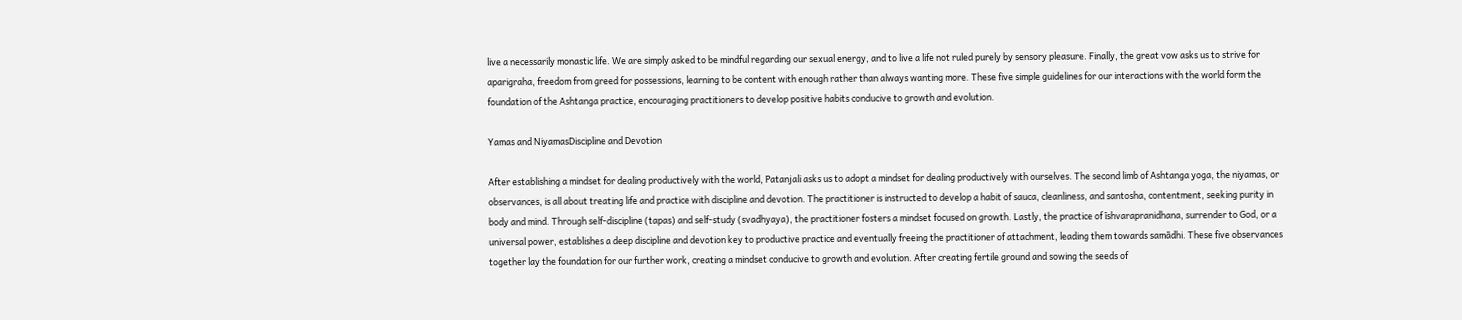live a necessarily monastic life. We are simply asked to be mindful regarding our sexual energy, and to live a life not ruled purely by sensory pleasure. Finally, the great vow asks us to strive for aparigraha, freedom from greed for possessions, learning to be content with enough rather than always wanting more. These five simple guidelines for our interactions with the world form the foundation of the Ashtanga practice, encouraging practitioners to develop positive habits conducive to growth and evolution.

Yamas and NiyamasDiscipline and Devotion

After establishing a mindset for dealing productively with the world, Patanjali asks us to adopt a mindset for dealing productively with ourselves. The second limb of Ashtanga yoga, the niyamas, or observances, is all about treating life and practice with discipline and devotion. The practitioner is instructed to develop a habit of sauca, cleanliness, and santosha, contentment, seeking purity in body and mind. Through self-discipline (tapas) and self-study (svadhyaya), the practitioner fosters a mindset focused on growth. Lastly, the practice of īshvarapranidhana, surrender to God, or a universal power, establishes a deep discipline and devotion key to productive practice and eventually freeing the practitioner of attachment, leading them towards samādhi. These five observances together lay the foundation for our further work, creating a mindset conducive to growth and evolution. After creating fertile ground and sowing the seeds of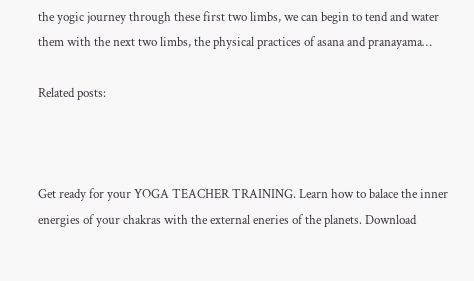the yogic journey through these first two limbs, we can begin to tend and water them with the next two limbs, the physical practices of asana and pranayama…

Related posts:



Get ready for your YOGA TEACHER TRAINING. Learn how to balace the inner energies of your chakras with the external eneries of the planets. Download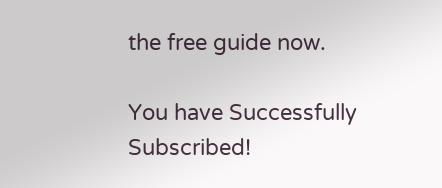the free guide now.

You have Successfully Subscribed!